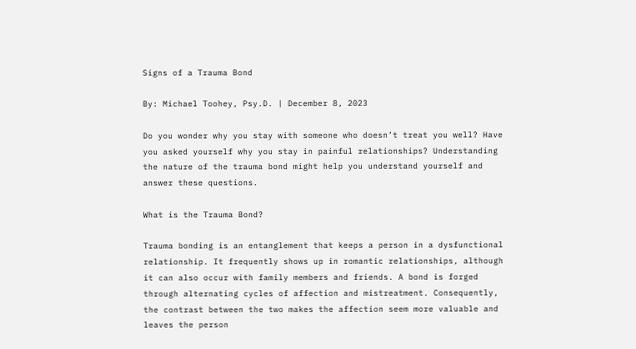Signs of a Trauma Bond

By: Michael Toohey, Psy.D. | December 8, 2023

Do you wonder why you stay with someone who doesn’t treat you well? Have you asked yourself why you stay in painful relationships? Understanding the nature of the trauma bond might help you understand yourself and answer these questions.

What is the Trauma Bond?

Trauma bonding is an entanglement that keeps a person in a dysfunctional relationship. It frequently shows up in romantic relationships, although it can also occur with family members and friends. A bond is forged through alternating cycles of affection and mistreatment. Consequently, the contrast between the two makes the affection seem more valuable and leaves the person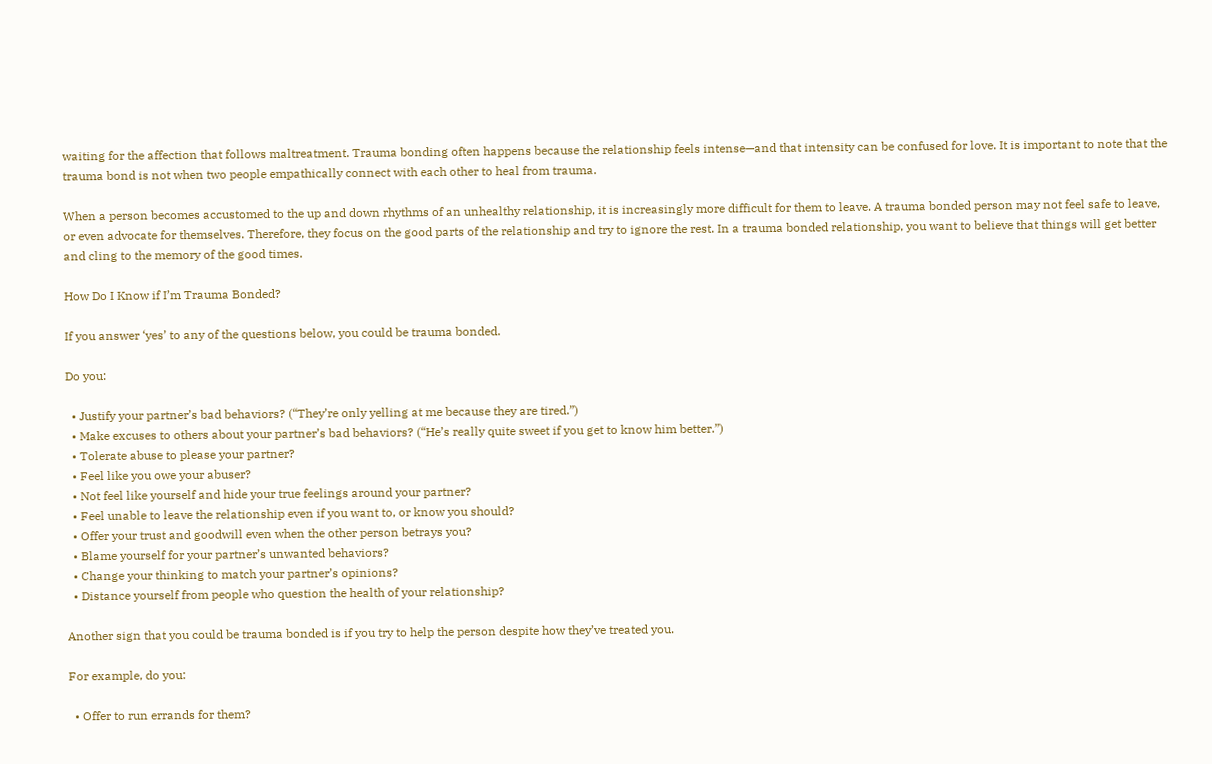waiting for the affection that follows maltreatment. Trauma bonding often happens because the relationship feels intense—and that intensity can be confused for love. It is important to note that the trauma bond is not when two people empathically connect with each other to heal from trauma.

When a person becomes accustomed to the up and down rhythms of an unhealthy relationship, it is increasingly more difficult for them to leave. A trauma bonded person may not feel safe to leave, or even advocate for themselves. Therefore, they focus on the good parts of the relationship and try to ignore the rest. In a trauma bonded relationship, you want to believe that things will get better and cling to the memory of the good times.

How Do I Know if I’m Trauma Bonded?

If you answer ‘yes’ to any of the questions below, you could be trauma bonded.

Do you:

  • Justify your partner’s bad behaviors? (“They’re only yelling at me because they are tired.”)
  • Make excuses to others about your partner’s bad behaviors? (“He’s really quite sweet if you get to know him better.”)
  • Tolerate abuse to please your partner?
  • Feel like you owe your abuser?
  • Not feel like yourself and hide your true feelings around your partner?
  • Feel unable to leave the relationship even if you want to, or know you should?
  • Offer your trust and goodwill even when the other person betrays you?
  • Blame yourself for your partner’s unwanted behaviors?
  • Change your thinking to match your partner’s opinions?
  • Distance yourself from people who question the health of your relationship?

Another sign that you could be trauma bonded is if you try to help the person despite how they’ve treated you.

For example, do you:

  • Offer to run errands for them?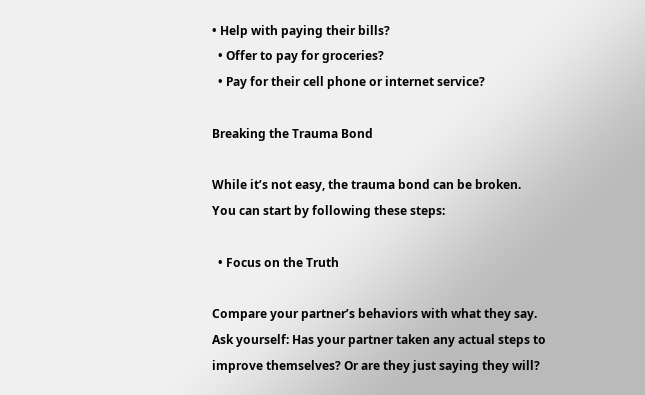• Help with paying their bills?
  • Offer to pay for groceries?
  • Pay for their cell phone or internet service?

Breaking the Trauma Bond

While it’s not easy, the trauma bond can be broken. You can start by following these steps:

  • Focus on the Truth

Compare your partner’s behaviors with what they say. Ask yourself: Has your partner taken any actual steps to improve themselves? Or are they just saying they will?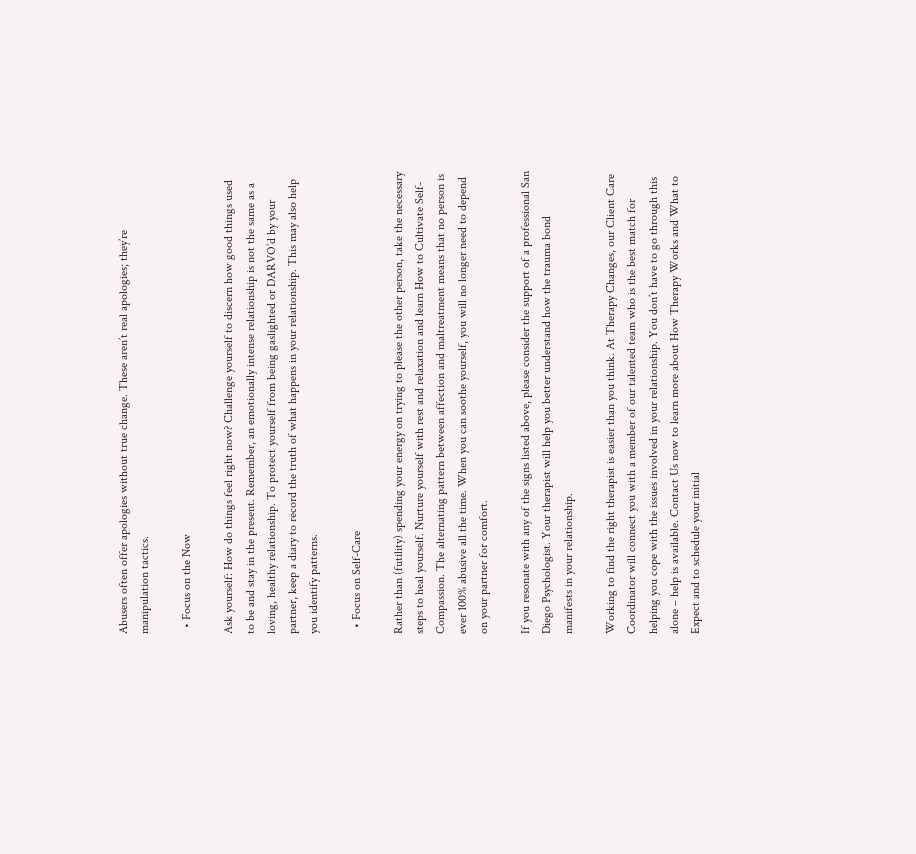Abusers often offer apologies without true change. These aren’t real apologies; they’re manipulation tactics.

  • Focus on the Now

Ask yourself: How do things feel right now? Challenge yourself to discern how good things used to be and stay in the present. Remember, an emotionally intense relationship is not the same as a loving, healthy relationship. To protect yourself from being gaslighted or DARVO’d by your partner, keep a diary to record the truth of what happens in your relationship. This may also help you identify patterns.

  • Focus on Self-Care

Rather than (futility) spending your energy on trying to please the other person, take the necessary steps to heal yourself. Nurture yourself with rest and relaxation and learn How to Cultivate Self-Compassion. The alternating pattern between affection and maltreatment means that no person is ever 100% abusive all the time. When you can soothe yourself, you will no longer need to depend on your partner for comfort.

If you resonate with any of the signs listed above, please consider the support of a professional San Diego Psychologist. Your therapist will help you better understand how the trauma bond manifests in your relationship.

Working to find the right therapist is easier than you think. At Therapy Changes, our Client Care Coordinator will connect you with a member of our talented team who is the best match for helping you cope with the issues involved in your relationship. You don’t have to go through this alone – help is available. Contact Us now to learn more about How Therapy Works and What to Expect and to schedule your initial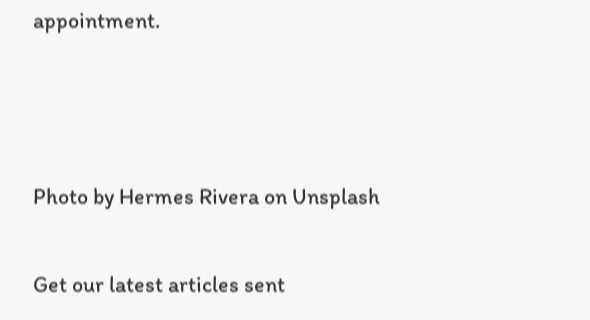appointment.



Photo by Hermes Rivera on Unsplash

Get our latest articles sent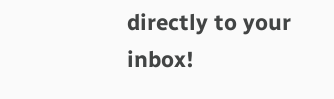directly to your inbox!